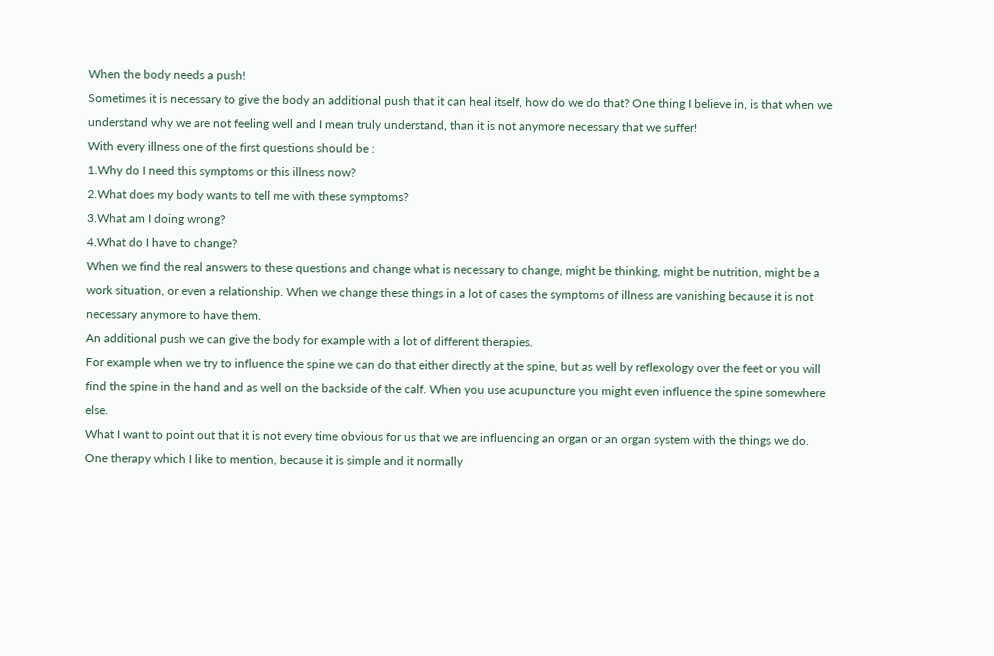When the body needs a push!
Sometimes it is necessary to give the body an additional push that it can heal itself, how do we do that? One thing I believe in, is that when we understand why we are not feeling well and I mean truly understand, than it is not anymore necessary that we suffer!
With every illness one of the first questions should be :
1.Why do I need this symptoms or this illness now?
2.What does my body wants to tell me with these symptoms?
3.What am I doing wrong?
4.What do I have to change?
When we find the real answers to these questions and change what is necessary to change, might be thinking, might be nutrition, might be a work situation, or even a relationship. When we change these things in a lot of cases the symptoms of illness are vanishing because it is not necessary anymore to have them.
An additional push we can give the body for example with a lot of different therapies.
For example when we try to influence the spine we can do that either directly at the spine, but as well by reflexology over the feet or you will find the spine in the hand and as well on the backside of the calf. When you use acupuncture you might even influence the spine somewhere else.
What I want to point out that it is not every time obvious for us that we are influencing an organ or an organ system with the things we do.
One therapy which I like to mention, because it is simple and it normally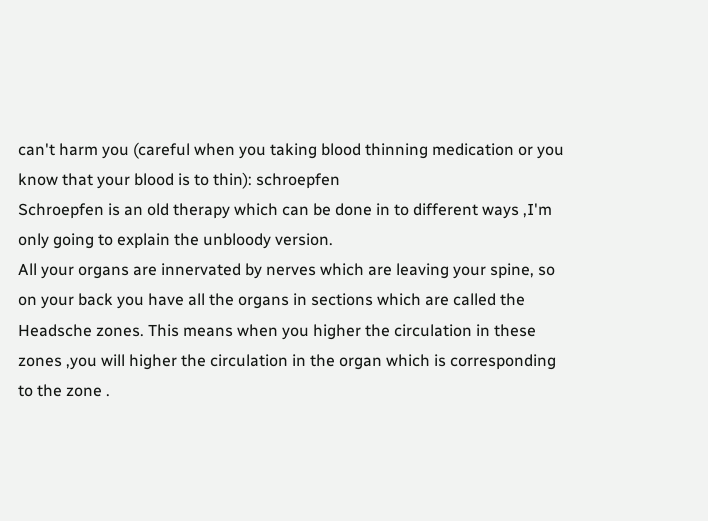can't harm you (careful when you taking blood thinning medication or you know that your blood is to thin): schroepfen
Schroepfen is an old therapy which can be done in to different ways ,I'm only going to explain the unbloody version.
All your organs are innervated by nerves which are leaving your spine, so on your back you have all the organs in sections which are called the Headsche zones. This means when you higher the circulation in these zones ,you will higher the circulation in the organ which is corresponding to the zone .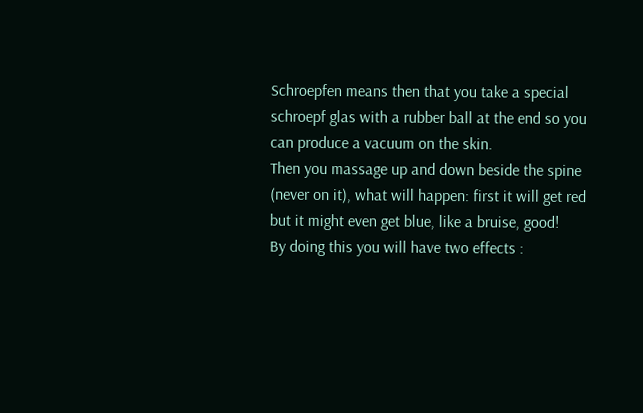Schroepfen means then that you take a special schroepf glas with a rubber ball at the end so you can produce a vacuum on the skin.
Then you massage up and down beside the spine (never on it), what will happen: first it will get red but it might even get blue, like a bruise, good!
By doing this you will have two effects :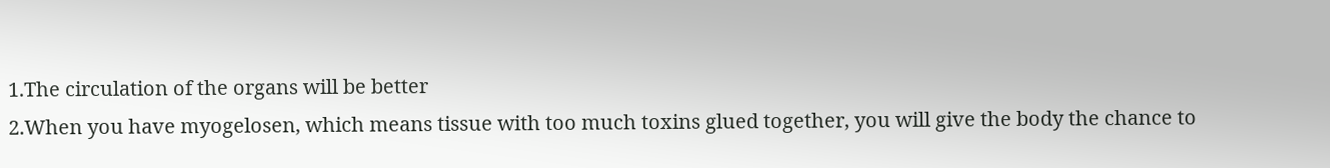1.The circulation of the organs will be better
2.When you have myogelosen, which means tissue with too much toxins glued together, you will give the body the chance to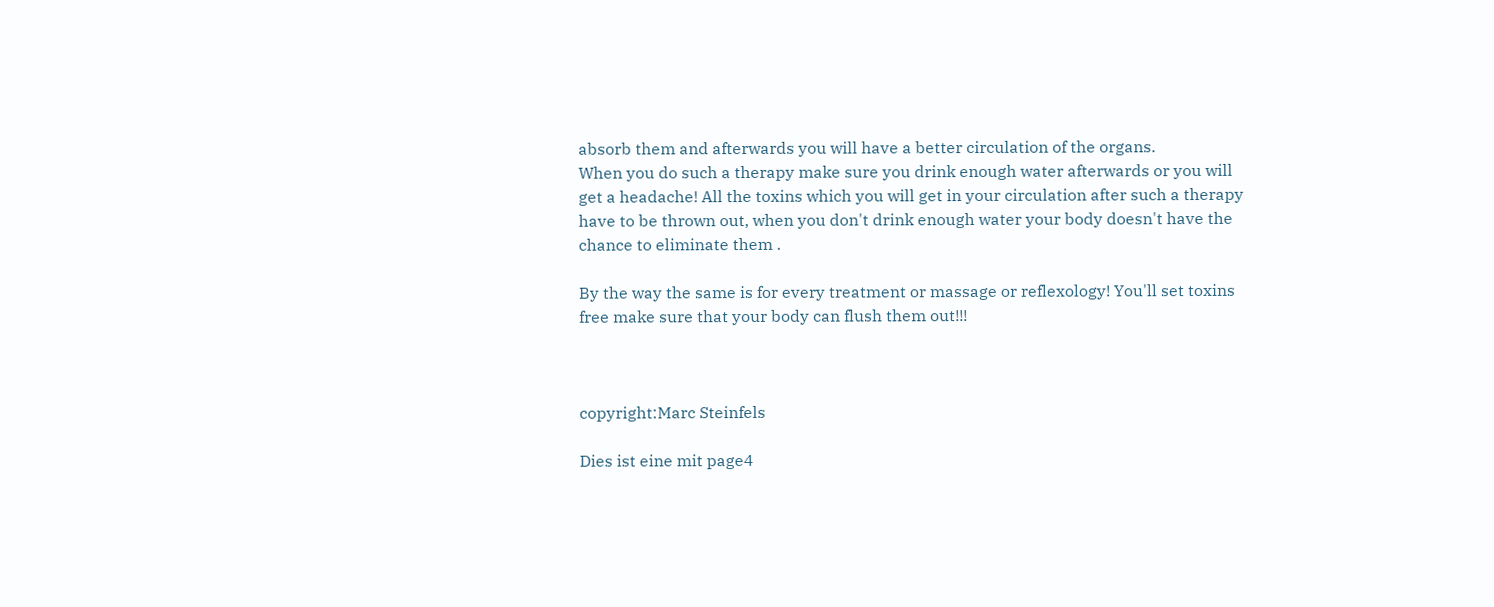absorb them and afterwards you will have a better circulation of the organs.
When you do such a therapy make sure you drink enough water afterwards or you will get a headache! All the toxins which you will get in your circulation after such a therapy have to be thrown out, when you don't drink enough water your body doesn't have the chance to eliminate them .

By the way the same is for every treatment or massage or reflexology! You'll set toxins free make sure that your body can flush them out!!!



copyright:Marc Steinfels

Dies ist eine mit page4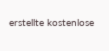erstellte kostenlose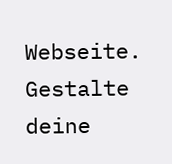Webseite. Gestalte deine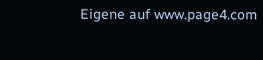Eigene auf www.page4.com